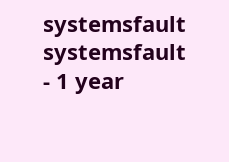systemsfault systemsfault - 1 year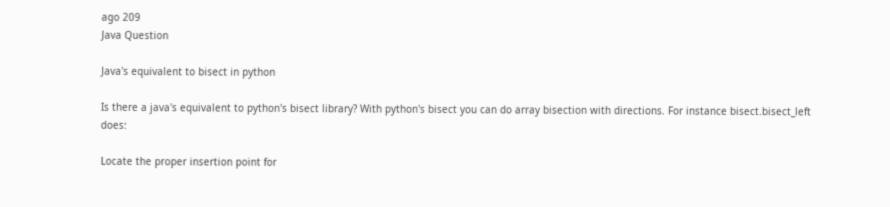ago 209
Java Question

Java's equivalent to bisect in python

Is there a java's equivalent to python's bisect library? With python's bisect you can do array bisection with directions. For instance bisect.bisect_left does:

Locate the proper insertion point for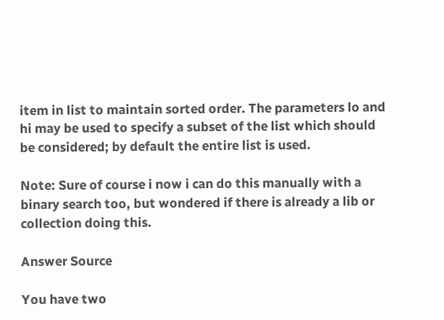item in list to maintain sorted order. The parameters lo and hi may be used to specify a subset of the list which should be considered; by default the entire list is used.

Note: Sure of course i now i can do this manually with a binary search too, but wondered if there is already a lib or collection doing this.

Answer Source

You have two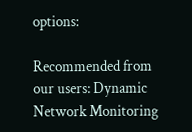options:

Recommended from our users: Dynamic Network Monitoring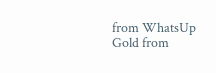from WhatsUp Gold from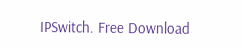IPSwitch. Free Download